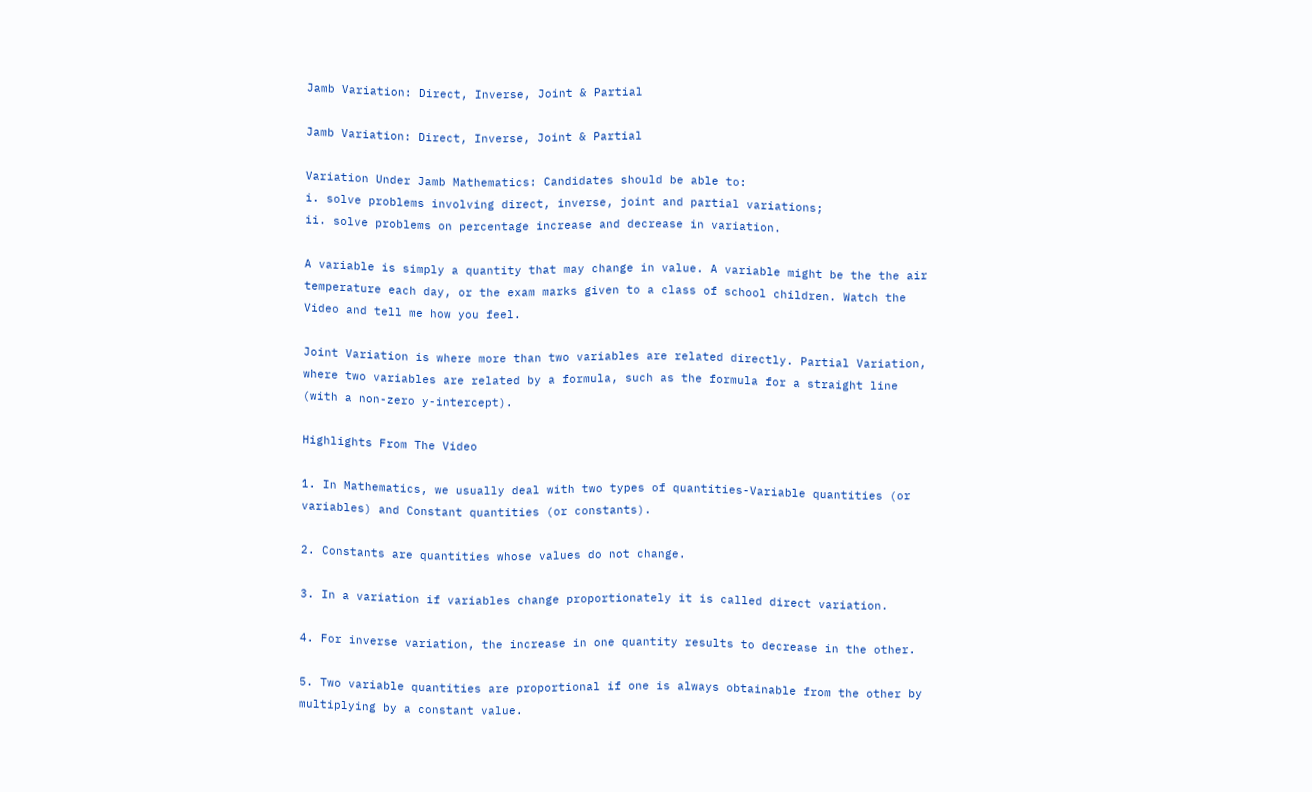Jamb Variation: Direct, Inverse, Joint & Partial

Jamb Variation: Direct, Inverse, Joint & Partial

Variation Under Jamb Mathematics: Candidates should be able to:
i. solve problems involving direct, inverse, joint and partial variations;
ii. solve problems on percentage increase and decrease in variation.

A variable is simply a quantity that may change in value. A variable might be the the air temperature each day, or the exam marks given to a class of school children. Watch the Video and tell me how you feel.

Joint Variation is where more than two variables are related directly. Partial Variation, where two variables are related by a formula, such as the formula for a straight line (with a non-zero y-intercept).

Highlights From The Video

1. In Mathematics, we usually deal with two types of quantities-Variable quantities (or variables) and Constant quantities (or constants).

2. Constants are quantities whose values do not change.

3. In a variation if variables change proportionately it is called direct variation.

4. For inverse variation, the increase in one quantity results to decrease in the other.

5. Two variable quantities are proportional if one is always obtainable from the other by multiplying by a constant value.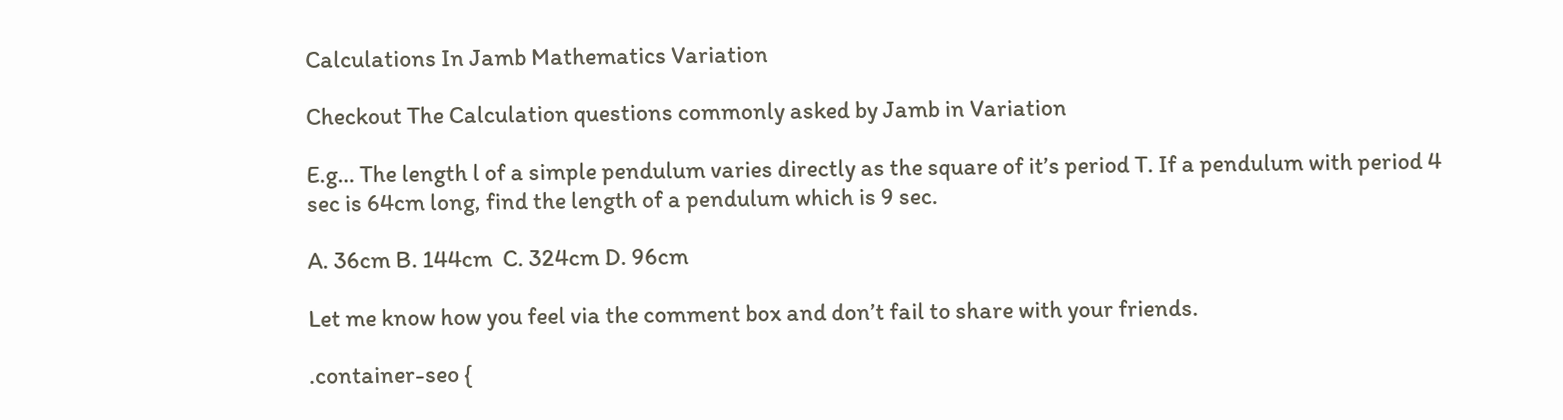Calculations In Jamb Mathematics Variation

Checkout The Calculation questions commonly asked by Jamb in Variation

E.g… The length l of a simple pendulum varies directly as the square of it’s period T. If a pendulum with period 4 sec is 64cm long, find the length of a pendulum which is 9 sec.

A. 36cm B. 144cm  C. 324cm D. 96cm

Let me know how you feel via the comment box and don’t fail to share with your friends.

.container-seo {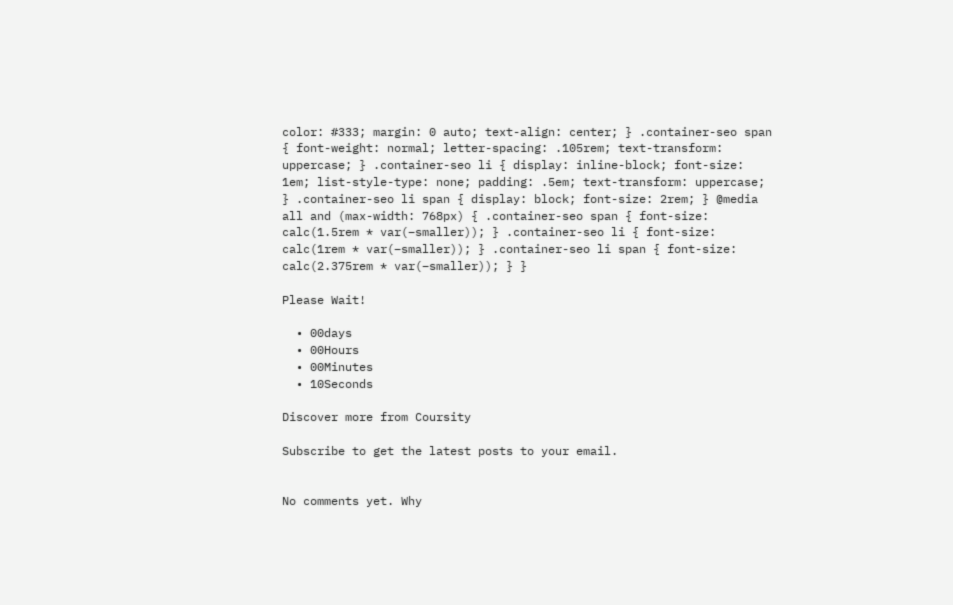color: #333; margin: 0 auto; text-align: center; } .container-seo span { font-weight: normal; letter-spacing: .105rem; text-transform: uppercase; } .container-seo li { display: inline-block; font-size: 1em; list-style-type: none; padding: .5em; text-transform: uppercase; } .container-seo li span { display: block; font-size: 2rem; } @media all and (max-width: 768px) { .container-seo span { font-size: calc(1.5rem * var(–smaller)); } .container-seo li { font-size: calc(1rem * var(–smaller)); } .container-seo li span { font-size: calc(2.375rem * var(–smaller)); } }

Please Wait!

  • 00days
  • 00Hours
  • 00Minutes
  • 10Seconds

Discover more from Coursity

Subscribe to get the latest posts to your email.


No comments yet. Why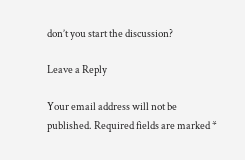don’t you start the discussion?

Leave a Reply

Your email address will not be published. Required fields are marked *